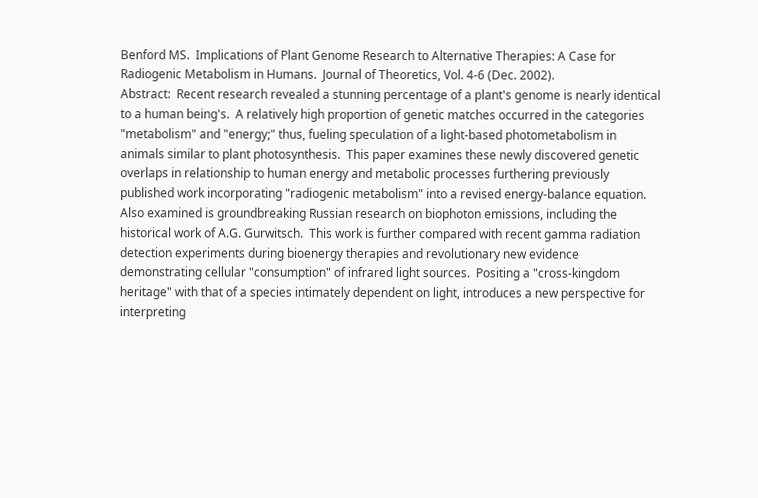Benford MS.  Implications of Plant Genome Research to Alternative Therapies: A Case for Radiogenic Metabolism in Humans.  Journal of Theoretics, Vol. 4-6 (Dec. 2002).
Abstract:  Recent research revealed a stunning percentage of a plant's genome is nearly identical to a human being's.  A relatively high proportion of genetic matches occurred in the categories "metabolism" and "energy;" thus, fueling speculation of a light-based photometabolism in animals similar to plant photosynthesis.  This paper examines these newly discovered genetic overlaps in relationship to human energy and metabolic processes furthering previously published work incorporating "radiogenic metabolism" into a revised energy-balance equation. Also examined is groundbreaking Russian research on biophoton emissions, including the historical work of A.G. Gurwitsch.  This work is further compared with recent gamma radiation detection experiments during bioenergy therapies and revolutionary new evidence demonstrating cellular "consumption" of infrared light sources.  Positing a "cross-kingdom heritage" with that of a species intimately dependent on light, introduces a new perspective for interpreting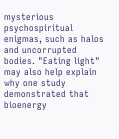mysterious psychospiritual enigmas, such as halos and uncorrupted bodies. "Eating light" may also help explain why one study demonstrated that bioenergy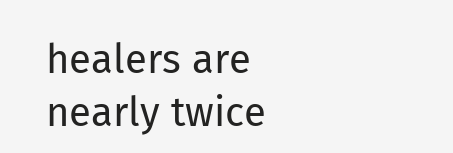healers are nearly twice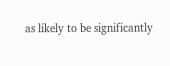as likely to be significantly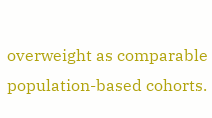overweight as comparable population-based cohorts.